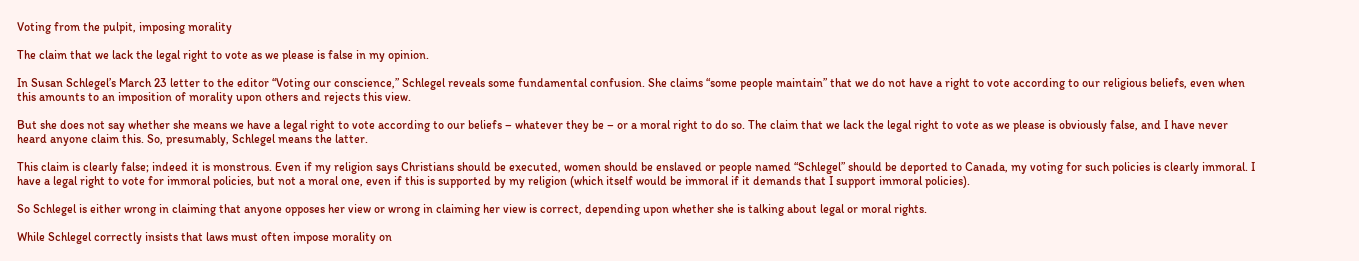Voting from the pulpit, imposing morality

The claim that we lack the legal right to vote as we please is false in my opinion.

In Susan Schlegel’s March 23 letter to the editor “Voting our conscience,” Schlegel reveals some fundamental confusion. She claims “some people maintain” that we do not have a right to vote according to our religious beliefs, even when this amounts to an imposition of morality upon others and rejects this view.

But she does not say whether she means we have a legal right to vote according to our beliefs – whatever they be – or a moral right to do so. The claim that we lack the legal right to vote as we please is obviously false, and I have never heard anyone claim this. So, presumably, Schlegel means the latter.

This claim is clearly false; indeed it is monstrous. Even if my religion says Christians should be executed, women should be enslaved or people named “Schlegel” should be deported to Canada, my voting for such policies is clearly immoral. I have a legal right to vote for immoral policies, but not a moral one, even if this is supported by my religion (which itself would be immoral if it demands that I support immoral policies).

So Schlegel is either wrong in claiming that anyone opposes her view or wrong in claiming her view is correct, depending upon whether she is talking about legal or moral rights.

While Schlegel correctly insists that laws must often impose morality on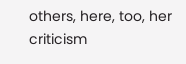others, here, too, her criticism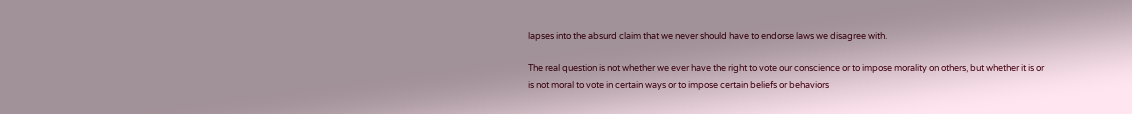lapses into the absurd claim that we never should have to endorse laws we disagree with.

The real question is not whether we ever have the right to vote our conscience or to impose morality on others, but whether it is or is not moral to vote in certain ways or to impose certain beliefs or behaviors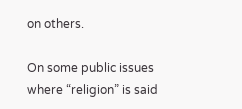on others.

On some public issues where “religion” is said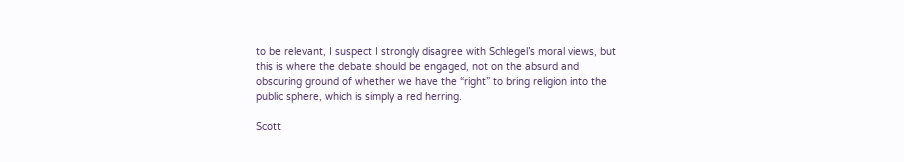to be relevant, I suspect I strongly disagree with Schlegel’s moral views, but this is where the debate should be engaged, not on the absurd and obscuring ground of whether we have the “right” to bring religion into the public sphere, which is simply a red herring.

Scott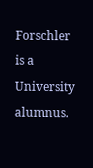Forschler is a University alumnus.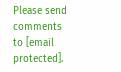Please send comments to [email protected].